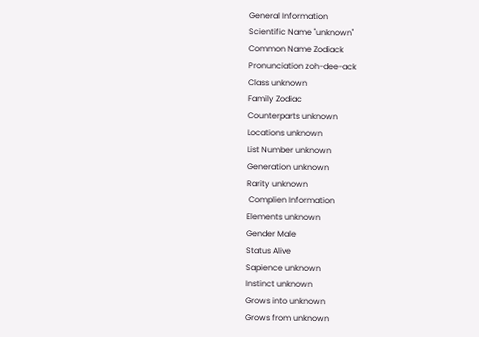General Information
Scientific Name ''unknown''
Common Name Zodiack
Pronunciation zoh-dee-ack
Class unknown
Family Zodiac
Counterparts unknown
Locations unknown
List Number unknown
Generation unknown
Rarity unknown
 Complien Information
Elements unknown
Gender Male
Status Alive
Sapience unknown
Instinct unknown
Grows into unknown
Grows from unknown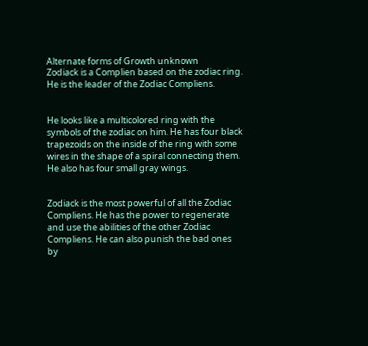Alternate forms of Growth unknown
Zodiack is a Complien based on the zodiac ring. He is the leader of the Zodiac Compliens.


He looks like a multicolored ring with the symbols of the zodiac on him. He has four black trapezoids on the inside of the ring with some wires in the shape of a spiral connecting them. He also has four small gray wings.


Zodiack is the most powerful of all the Zodiac Compliens. He has the power to regenerate and use the abilities of the other Zodiac Compliens. He can also punish the bad ones by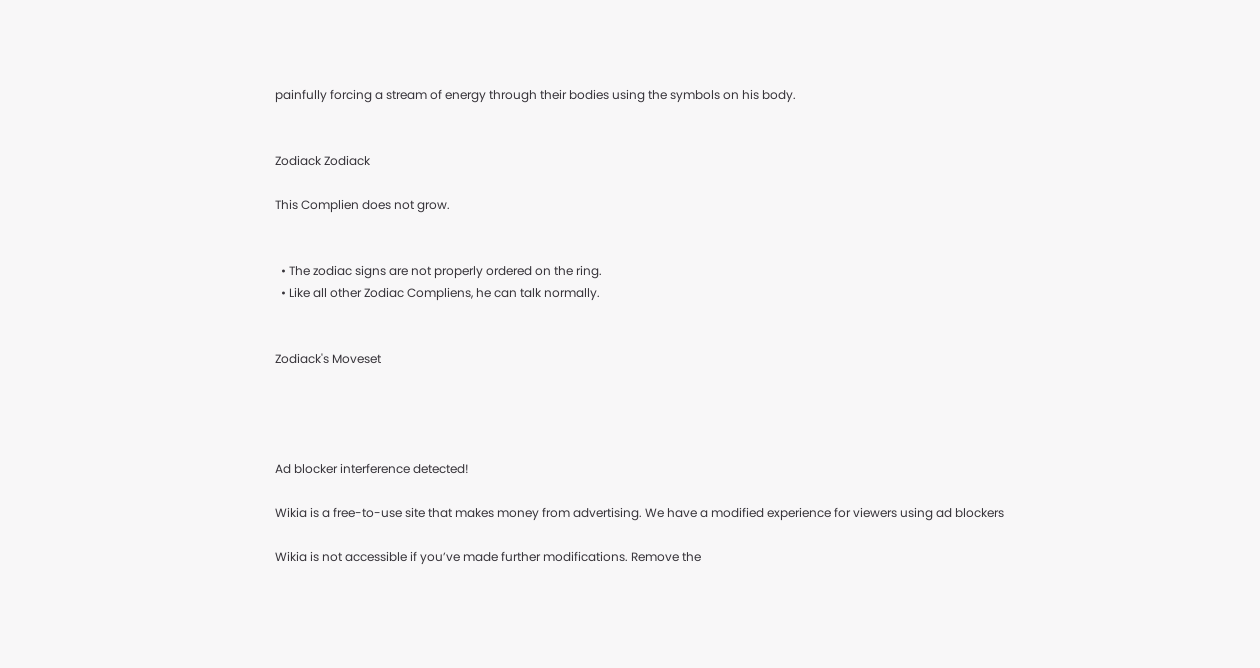painfully forcing a stream of energy through their bodies using the symbols on his body.


Zodiack Zodiack

This Complien does not grow.


  • The zodiac signs are not properly ordered on the ring.
  • Like all other Zodiac Compliens, he can talk normally.


Zodiack's Moveset




Ad blocker interference detected!

Wikia is a free-to-use site that makes money from advertising. We have a modified experience for viewers using ad blockers

Wikia is not accessible if you’ve made further modifications. Remove the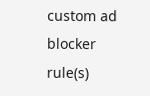custom ad blocker rule(s)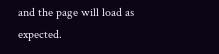and the page will load as expected.